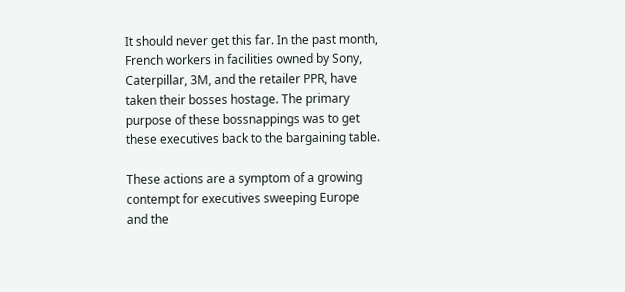It should never get this far. In the past month, French workers in facilities owned by Sony, Caterpillar, 3M, and the retailer PPR, have taken their bosses hostage. The primary purpose of these bossnappings was to get these executives back to the bargaining table.

These actions are a symptom of a growing contempt for executives sweeping Europe and the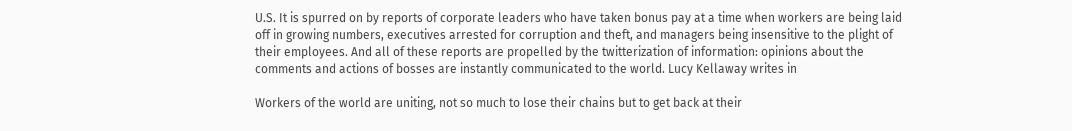U.S. It is spurred on by reports of corporate leaders who have taken bonus pay at a time when workers are being laid off in growing numbers, executives arrested for corruption and theft, and managers being insensitive to the plight of their employees. And all of these reports are propelled by the twitterization of information: opinions about the comments and actions of bosses are instantly communicated to the world. Lucy Kellaway writes in

Workers of the world are uniting, not so much to lose their chains but to get back at their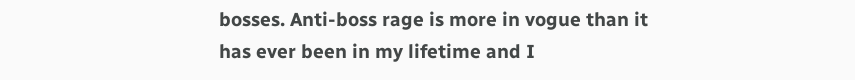bosses. Anti-boss rage is more in vogue than it has ever been in my lifetime and I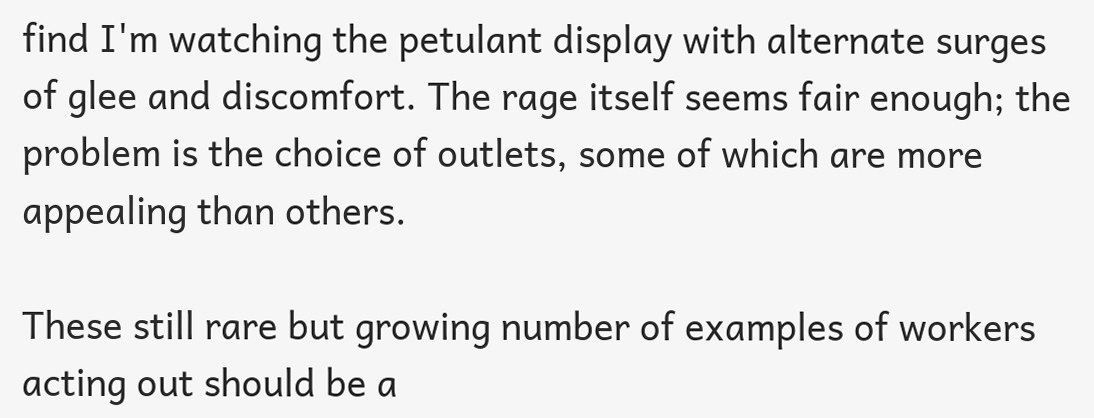find I'm watching the petulant display with alternate surges of glee and discomfort. The rage itself seems fair enough; the problem is the choice of outlets, some of which are more appealing than others.

These still rare but growing number of examples of workers acting out should be a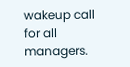wakeup call for all managers.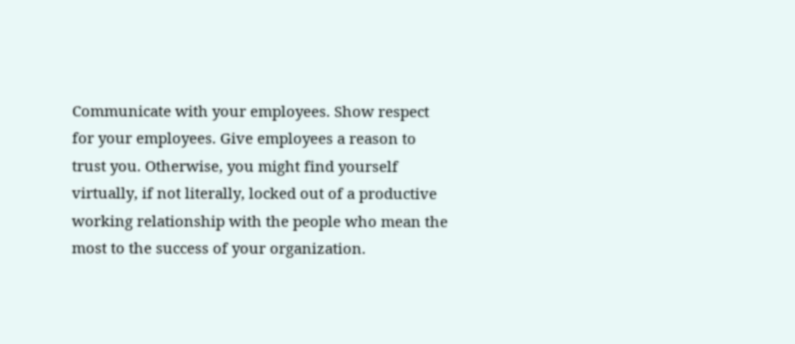Communicate with your employees. Show respect for your employees. Give employees a reason to trust you. Otherwise, you might find yourself virtually, if not literally, locked out of a productive working relationship with the people who mean the most to the success of your organization.